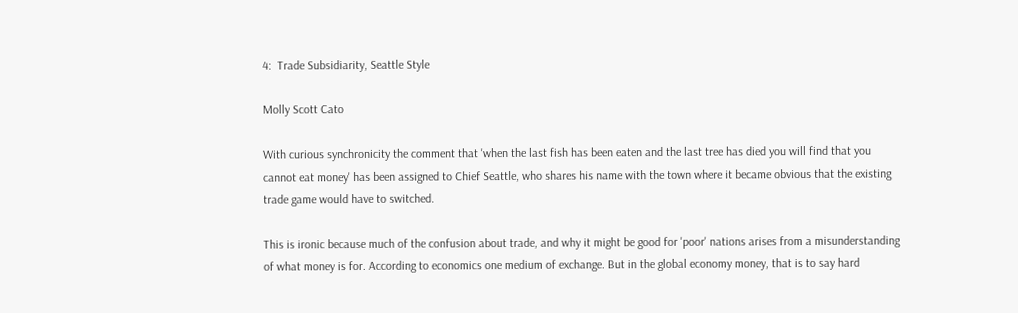4:  Trade Subsidiarity, Seattle Style

Molly Scott Cato

With curious synchronicity the comment that 'when the last fish has been eaten and the last tree has died you will find that you cannot eat money' has been assigned to Chief Seattle, who shares his name with the town where it became obvious that the existing trade game would have to switched.

This is ironic because much of the confusion about trade, and why it might be good for 'poor' nations arises from a misunderstanding of what money is for. According to economics one medium of exchange. But in the global economy money, that is to say hard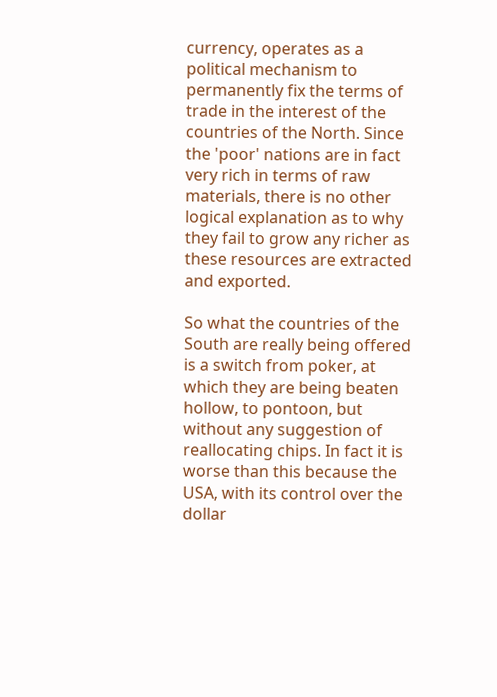currency, operates as a political mechanism to permanently fix the terms of trade in the interest of the countries of the North. Since the 'poor' nations are in fact very rich in terms of raw materials, there is no other logical explanation as to why they fail to grow any richer as these resources are extracted and exported.

So what the countries of the South are really being offered is a switch from poker, at which they are being beaten hollow, to pontoon, but without any suggestion of reallocating chips. In fact it is worse than this because the USA, with its control over the dollar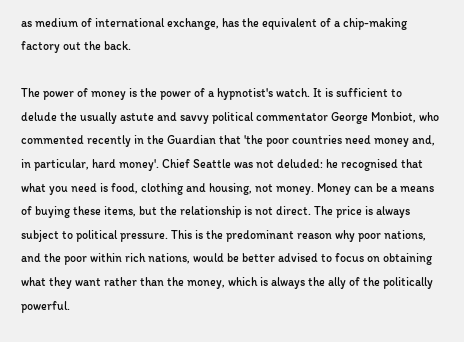as medium of international exchange, has the equivalent of a chip-making factory out the back.

The power of money is the power of a hypnotist's watch. It is sufficient to delude the usually astute and savvy political commentator George Monbiot, who commented recently in the Guardian that 'the poor countries need money and, in particular, hard money'. Chief Seattle was not deluded: he recognised that what you need is food, clothing and housing, not money. Money can be a means of buying these items, but the relationship is not direct. The price is always subject to political pressure. This is the predominant reason why poor nations, and the poor within rich nations, would be better advised to focus on obtaining what they want rather than the money, which is always the ally of the politically powerful.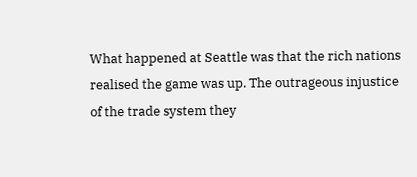What happened at Seattle was that the rich nations realised the game was up. The outrageous injustice of the trade system they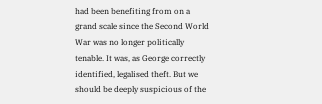had been benefiting from on a grand scale since the Second World War was no longer politically tenable. It was, as George correctly identified, legalised theft. But we should be deeply suspicious of the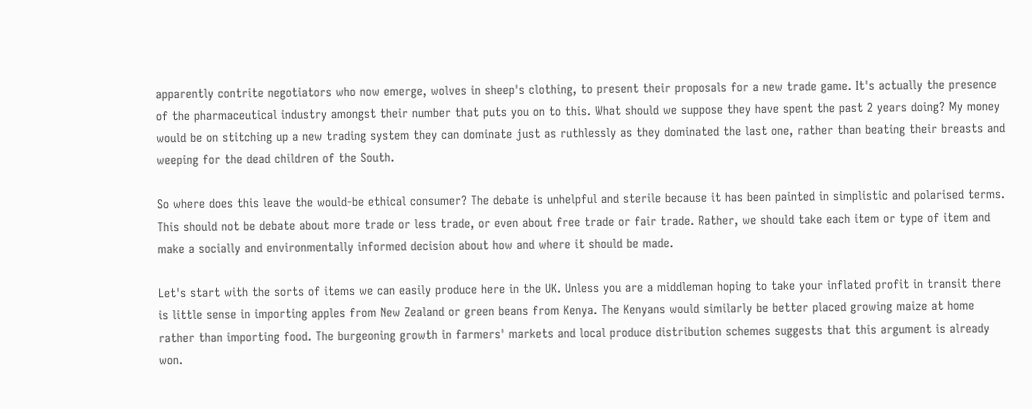apparently contrite negotiators who now emerge, wolves in sheep's clothing, to present their proposals for a new trade game. It's actually the presence of the pharmaceutical industry amongst their number that puts you on to this. What should we suppose they have spent the past 2 years doing? My money would be on stitching up a new trading system they can dominate just as ruthlessly as they dominated the last one, rather than beating their breasts and weeping for the dead children of the South.

So where does this leave the would-be ethical consumer? The debate is unhelpful and sterile because it has been painted in simplistic and polarised terms. This should not be debate about more trade or less trade, or even about free trade or fair trade. Rather, we should take each item or type of item and make a socially and environmentally informed decision about how and where it should be made.

Let's start with the sorts of items we can easily produce here in the UK. Unless you are a middleman hoping to take your inflated profit in transit there is little sense in importing apples from New Zealand or green beans from Kenya. The Kenyans would similarly be better placed growing maize at home rather than importing food. The burgeoning growth in farmers' markets and local produce distribution schemes suggests that this argument is already won.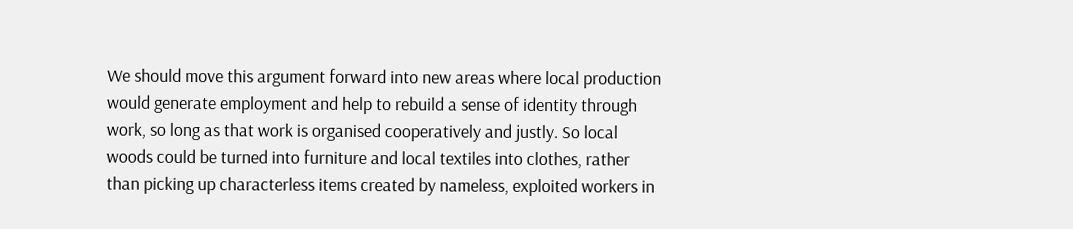We should move this argument forward into new areas where local production would generate employment and help to rebuild a sense of identity through work, so long as that work is organised cooperatively and justly. So local woods could be turned into furniture and local textiles into clothes, rather than picking up characterless items created by nameless, exploited workers in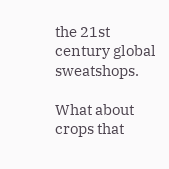the 21st century global sweatshops.

What about crops that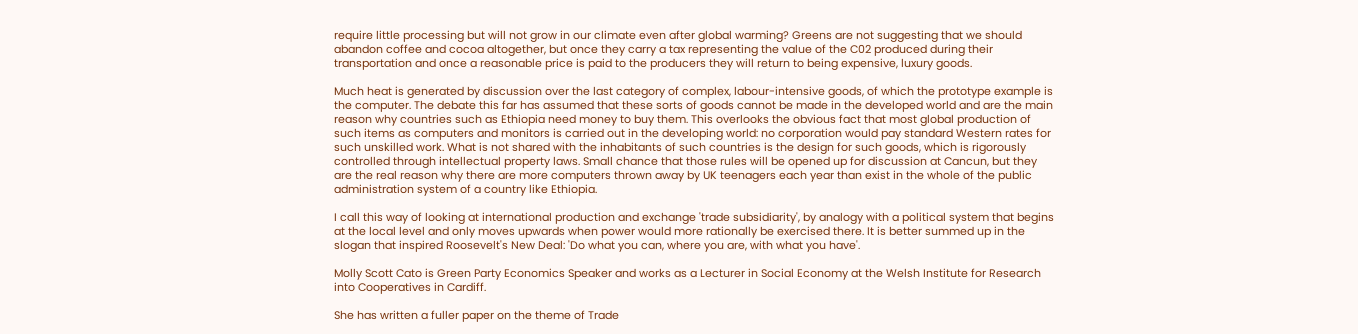require little processing but will not grow in our climate even after global warming? Greens are not suggesting that we should abandon coffee and cocoa altogether, but once they carry a tax representing the value of the C02 produced during their transportation and once a reasonable price is paid to the producers they will return to being expensive, luxury goods.

Much heat is generated by discussion over the last category of complex, labour-intensive goods, of which the prototype example is the computer. The debate this far has assumed that these sorts of goods cannot be made in the developed world and are the main reason why countries such as Ethiopia need money to buy them. This overlooks the obvious fact that most global production of such items as computers and monitors is carried out in the developing world: no corporation would pay standard Western rates for such unskilled work. What is not shared with the inhabitants of such countries is the design for such goods, which is rigorously controlled through intellectual property laws. Small chance that those rules will be opened up for discussion at Cancun, but they are the real reason why there are more computers thrown away by UK teenagers each year than exist in the whole of the public administration system of a country like Ethiopia.

I call this way of looking at international production and exchange 'trade subsidiarity', by analogy with a political system that begins at the local level and only moves upwards when power would more rationally be exercised there. It is better summed up in the slogan that inspired Roosevelt's New Deal: 'Do what you can, where you are, with what you have'.

Molly Scott Cato is Green Party Economics Speaker and works as a Lecturer in Social Economy at the Welsh Institute for Research into Cooperatives in Cardiff.

She has written a fuller paper on the theme of Trade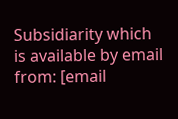Subsidiarity which is available by email from: [email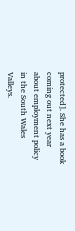protected]. She has a book coming out next year about employment policy in the South Wales Valleys.